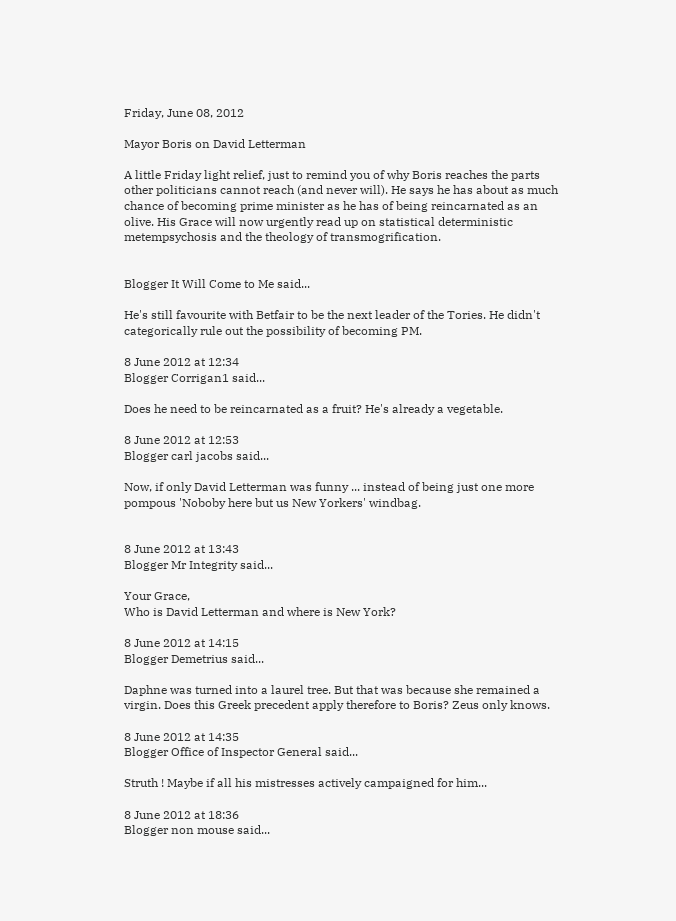Friday, June 08, 2012

Mayor Boris on David Letterman

A little Friday light relief, just to remind you of why Boris reaches the parts other politicians cannot reach (and never will). He says he has about as much chance of becoming prime minister as he has of being reincarnated as an olive. His Grace will now urgently read up on statistical deterministic metempsychosis and the theology of transmogrification.


Blogger It Will Come to Me said...

He's still favourite with Betfair to be the next leader of the Tories. He didn't categorically rule out the possibility of becoming PM.

8 June 2012 at 12:34
Blogger Corrigan1 said...

Does he need to be reincarnated as a fruit? He's already a vegetable.

8 June 2012 at 12:53
Blogger carl jacobs said...

Now, if only David Letterman was funny ... instead of being just one more pompous 'Noboby here but us New Yorkers' windbag.


8 June 2012 at 13:43
Blogger Mr Integrity said...

Your Grace,
Who is David Letterman and where is New York?

8 June 2012 at 14:15
Blogger Demetrius said...

Daphne was turned into a laurel tree. But that was because she remained a virgin. Does this Greek precedent apply therefore to Boris? Zeus only knows.

8 June 2012 at 14:35
Blogger Office of Inspector General said...

Struth ! Maybe if all his mistresses actively campaigned for him...

8 June 2012 at 18:36
Blogger non mouse said...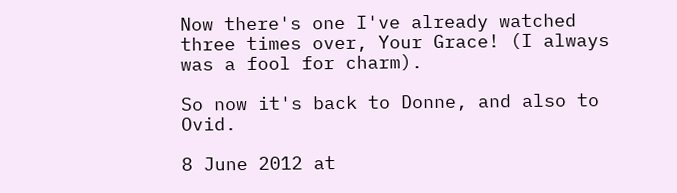Now there's one I've already watched three times over, Your Grace! (I always was a fool for charm).

So now it's back to Donne, and also to Ovid.

8 June 2012 at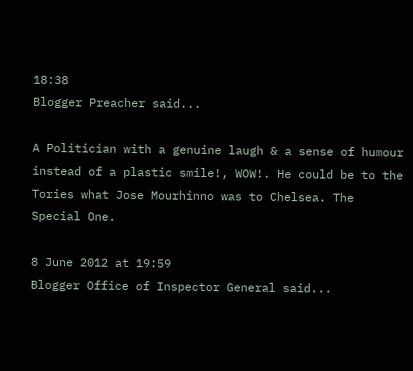18:38
Blogger Preacher said...

A Politician with a genuine laugh & a sense of humour instead of a plastic smile!, WOW!. He could be to the Tories what Jose Mourhinno was to Chelsea. The Special One.

8 June 2012 at 19:59
Blogger Office of Inspector General said...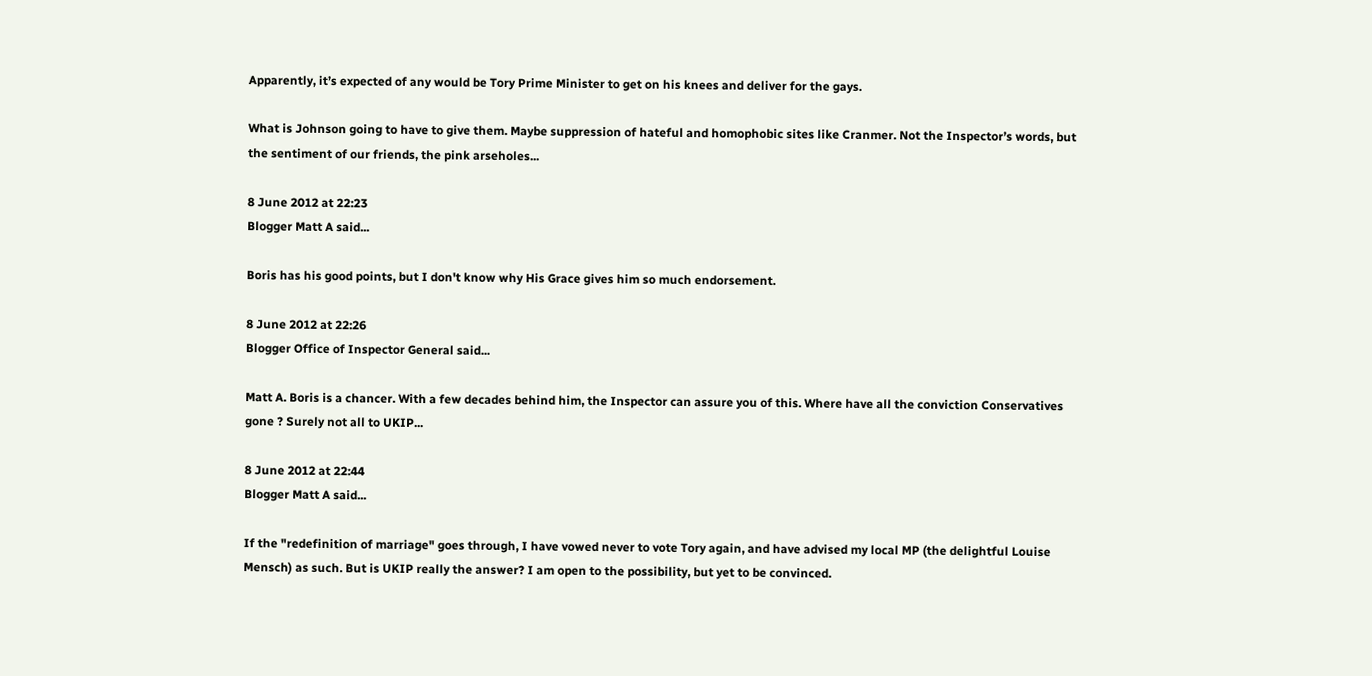Apparently, it’s expected of any would be Tory Prime Minister to get on his knees and deliver for the gays.

What is Johnson going to have to give them. Maybe suppression of hateful and homophobic sites like Cranmer. Not the Inspector’s words, but the sentiment of our friends, the pink arseholes...

8 June 2012 at 22:23
Blogger Matt A said...

Boris has his good points, but I don't know why His Grace gives him so much endorsement.

8 June 2012 at 22:26
Blogger Office of Inspector General said...

Matt A. Boris is a chancer. With a few decades behind him, the Inspector can assure you of this. Where have all the conviction Conservatives gone ? Surely not all to UKIP...

8 June 2012 at 22:44
Blogger Matt A said...

If the "redefinition of marriage" goes through, I have vowed never to vote Tory again, and have advised my local MP (the delightful Louise Mensch) as such. But is UKIP really the answer? I am open to the possibility, but yet to be convinced.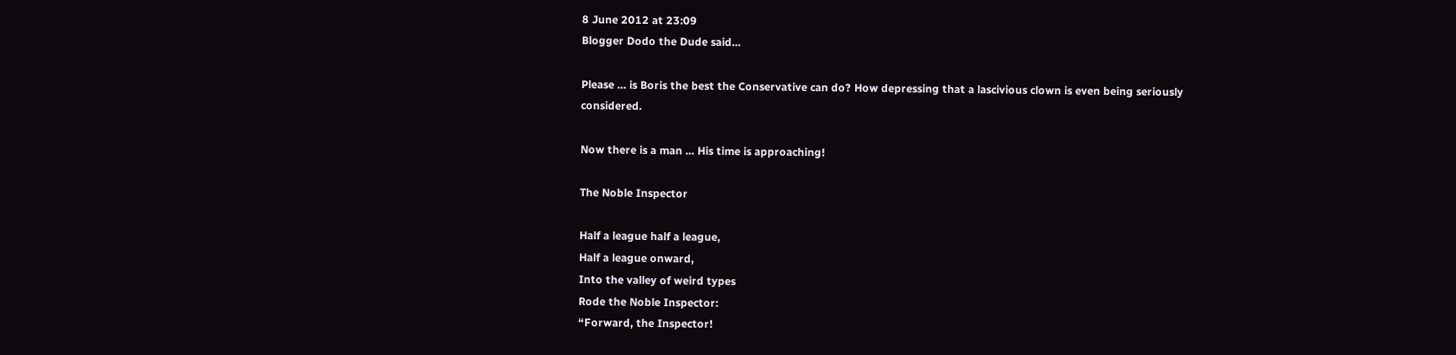8 June 2012 at 23:09
Blogger Dodo the Dude said...

Please ... is Boris the best the Conservative can do? How depressing that a lascivious clown is even being seriously considered.

Now there is a man ... His time is approaching!

The Noble Inspector

Half a league half a league,
Half a league onward,
Into the valley of weird types
Rode the Noble Inspector:
“Forward, the Inspector!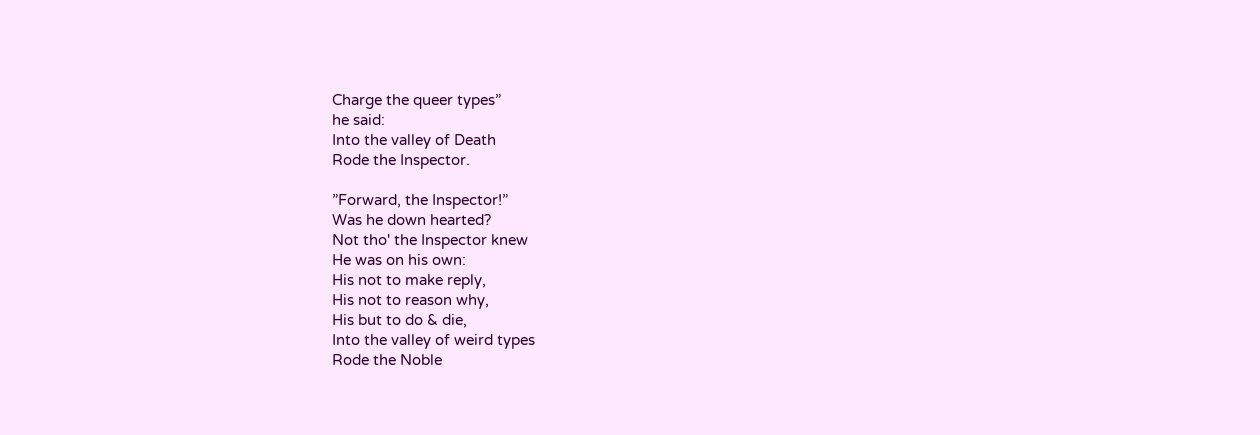Charge the queer types”
he said:
Into the valley of Death
Rode the Inspector.

”Forward, the Inspector!”
Was he down hearted?
Not tho' the Inspector knew
He was on his own:
His not to make reply,
His not to reason why,
His but to do & die,
Into the valley of weird types
Rode the Noble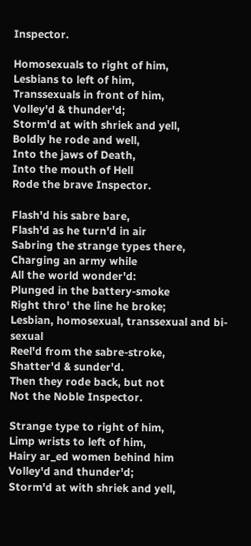Inspector.

Homosexuals to right of him,
Lesbians to left of him,
Transsexuals in front of him,
Volley'd & thunder'd;
Storm'd at with shriek and yell,
Boldly he rode and well,
Into the jaws of Death,
Into the mouth of Hell
Rode the brave Inspector.

Flash'd his sabre bare,
Flash'd as he turn'd in air
Sabring the strange types there,
Charging an army while
All the world wonder'd:
Plunged in the battery-smoke
Right thro' the line he broke;
Lesbian, homosexual, transsexual and bi-sexual
Reel'd from the sabre-stroke,
Shatter'd & sunder'd.
Then they rode back, but not
Not the Noble Inspector.

Strange type to right of him,
Limp wrists to left of him,
Hairy ar_ed women behind him
Volley'd and thunder'd;
Storm'd at with shriek and yell,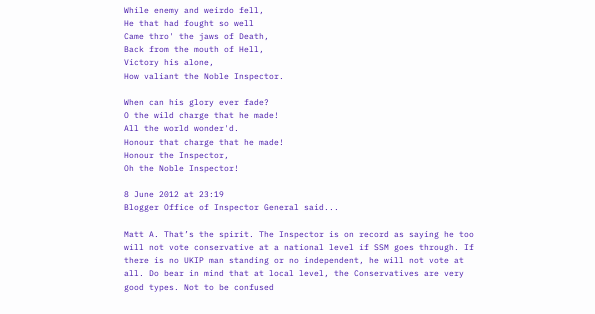While enemy and weirdo fell,
He that had fought so well
Came thro' the jaws of Death,
Back from the mouth of Hell,
Victory his alone,
How valiant the Noble Inspector.

When can his glory ever fade?
O the wild charge that he made!
All the world wonder'd.
Honour that charge that he made!
Honour the Inspector,
Oh the Noble Inspector!

8 June 2012 at 23:19
Blogger Office of Inspector General said...

Matt A. That’s the spirit. The Inspector is on record as saying he too will not vote conservative at a national level if SSM goes through. If there is no UKIP man standing or no independent, he will not vote at all. Do bear in mind that at local level, the Conservatives are very good types. Not to be confused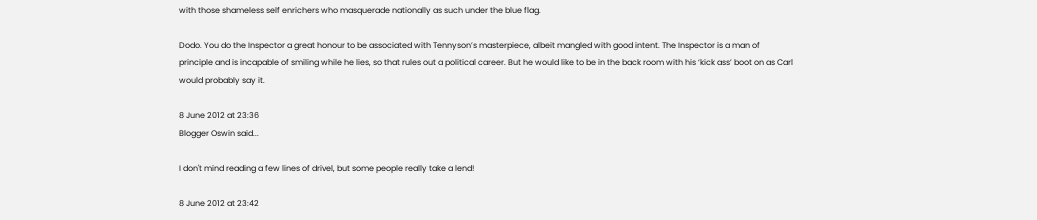with those shameless self enrichers who masquerade nationally as such under the blue flag.

Dodo. You do the Inspector a great honour to be associated with Tennyson’s masterpiece, albeit mangled with good intent. The Inspector is a man of principle and is incapable of smiling while he lies, so that rules out a political career. But he would like to be in the back room with his ‘kick ass’ boot on as Carl would probably say it.

8 June 2012 at 23:36
Blogger Oswin said...

I don't mind reading a few lines of drivel, but some people really take a lend!

8 June 2012 at 23:42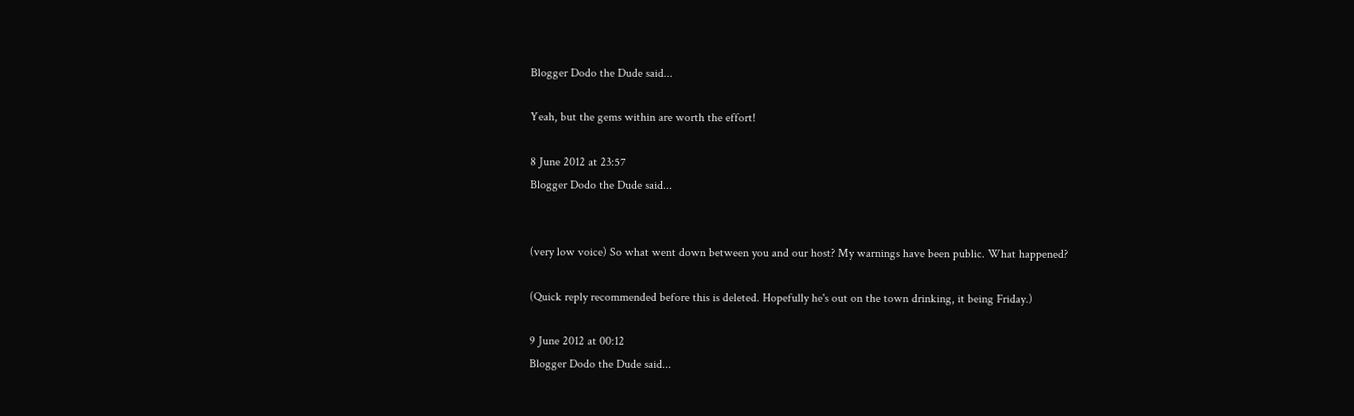Blogger Dodo the Dude said...

Yeah, but the gems within are worth the effort!

8 June 2012 at 23:57
Blogger Dodo the Dude said...


(very low voice) So what went down between you and our host? My warnings have been public. What happened?

(Quick reply recommended before this is deleted. Hopefully he's out on the town drinking, it being Friday.)

9 June 2012 at 00:12
Blogger Dodo the Dude said...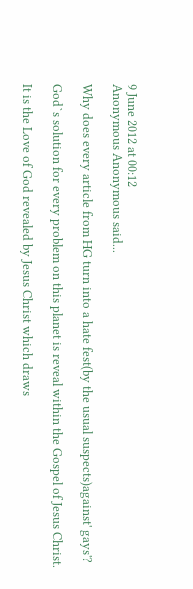9 June 2012 at 00:12
Anonymous Anonymous said...

Why does every article from HG turn into a hate fest(by the usual suspects)against' gays'?

God`s solution for every problem on this planet is reveal within the Gospel of Jesus Christ.

It is the Love of God revealed by Jesus Christ which draws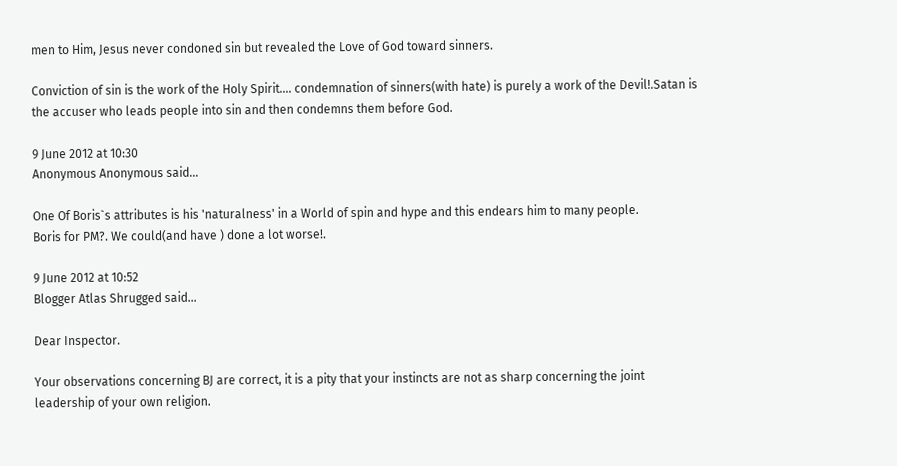men to Him, Jesus never condoned sin but revealed the Love of God toward sinners.

Conviction of sin is the work of the Holy Spirit.... condemnation of sinners(with hate) is purely a work of the Devil!.Satan is the accuser who leads people into sin and then condemns them before God.

9 June 2012 at 10:30
Anonymous Anonymous said...

One Of Boris`s attributes is his 'naturalness' in a World of spin and hype and this endears him to many people.
Boris for PM?. We could(and have ) done a lot worse!.

9 June 2012 at 10:52
Blogger Atlas Shrugged said...

Dear Inspector.

Your observations concerning BJ are correct, it is a pity that your instincts are not as sharp concerning the joint leadership of your own religion.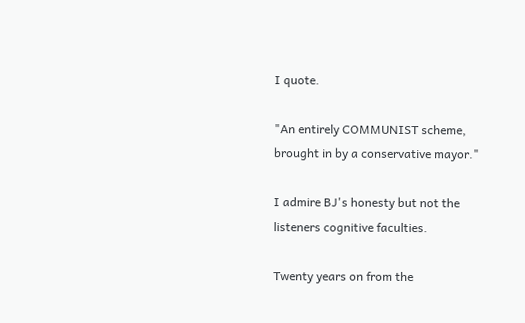I quote.

"An entirely COMMUNIST scheme, brought in by a conservative mayor."

I admire BJ's honesty but not the listeners cognitive faculties.

Twenty years on from the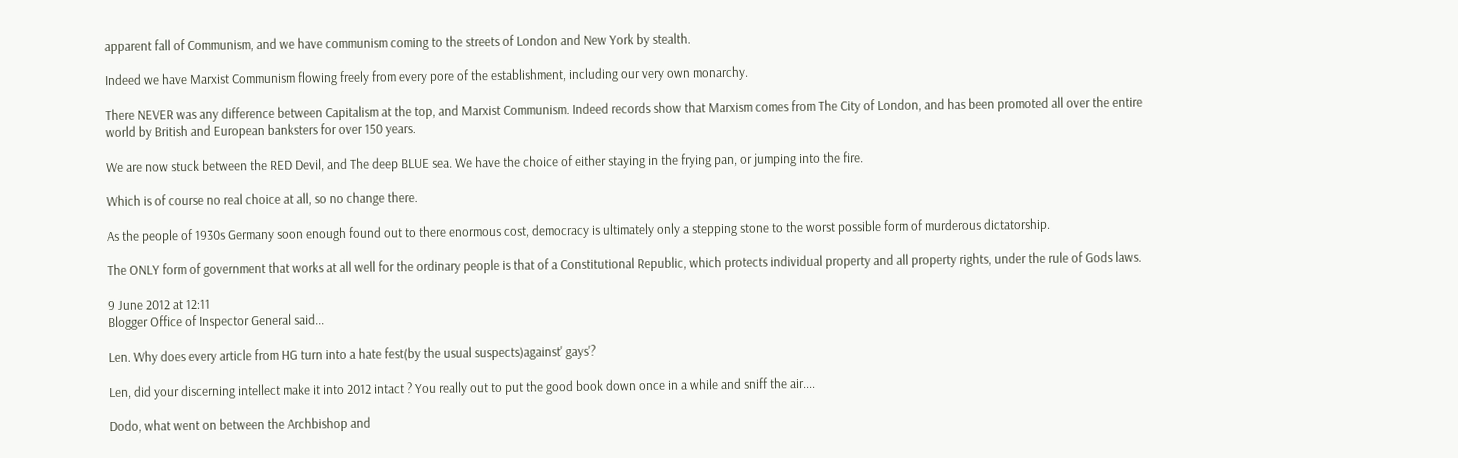apparent fall of Communism, and we have communism coming to the streets of London and New York by stealth.

Indeed we have Marxist Communism flowing freely from every pore of the establishment, including our very own monarchy.

There NEVER was any difference between Capitalism at the top, and Marxist Communism. Indeed records show that Marxism comes from The City of London, and has been promoted all over the entire world by British and European banksters for over 150 years.

We are now stuck between the RED Devil, and The deep BLUE sea. We have the choice of either staying in the frying pan, or jumping into the fire.

Which is of course no real choice at all, so no change there.

As the people of 1930s Germany soon enough found out to there enormous cost, democracy is ultimately only a stepping stone to the worst possible form of murderous dictatorship.

The ONLY form of government that works at all well for the ordinary people is that of a Constitutional Republic, which protects individual property and all property rights, under the rule of Gods laws.

9 June 2012 at 12:11
Blogger Office of Inspector General said...

Len. Why does every article from HG turn into a hate fest(by the usual suspects)against' gays'?

Len, did your discerning intellect make it into 2012 intact ? You really out to put the good book down once in a while and sniff the air....

Dodo, what went on between the Archbishop and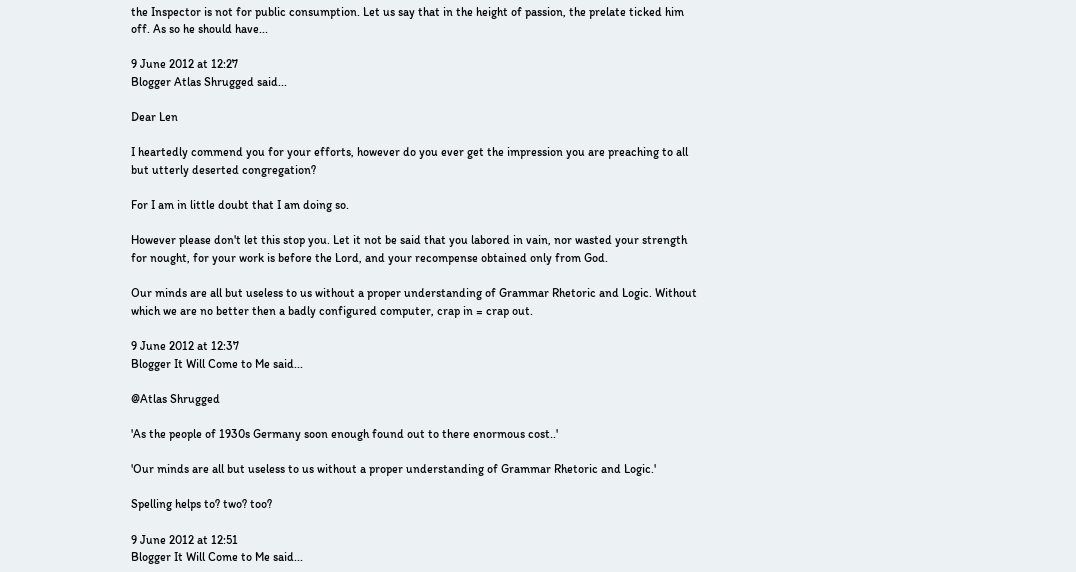the Inspector is not for public consumption. Let us say that in the height of passion, the prelate ticked him off. As so he should have...

9 June 2012 at 12:27
Blogger Atlas Shrugged said...

Dear Len

I heartedly commend you for your efforts, however do you ever get the impression you are preaching to all but utterly deserted congregation?

For I am in little doubt that I am doing so.

However please don't let this stop you. Let it not be said that you labored in vain, nor wasted your strength for nought, for your work is before the Lord, and your recompense obtained only from God.

Our minds are all but useless to us without a proper understanding of Grammar Rhetoric and Logic. Without which we are no better then a badly configured computer, crap in = crap out.

9 June 2012 at 12:37
Blogger It Will Come to Me said...

@Atlas Shrugged

'As the people of 1930s Germany soon enough found out to there enormous cost..'

'Our minds are all but useless to us without a proper understanding of Grammar Rhetoric and Logic.'

Spelling helps to? two? too?

9 June 2012 at 12:51
Blogger It Will Come to Me said...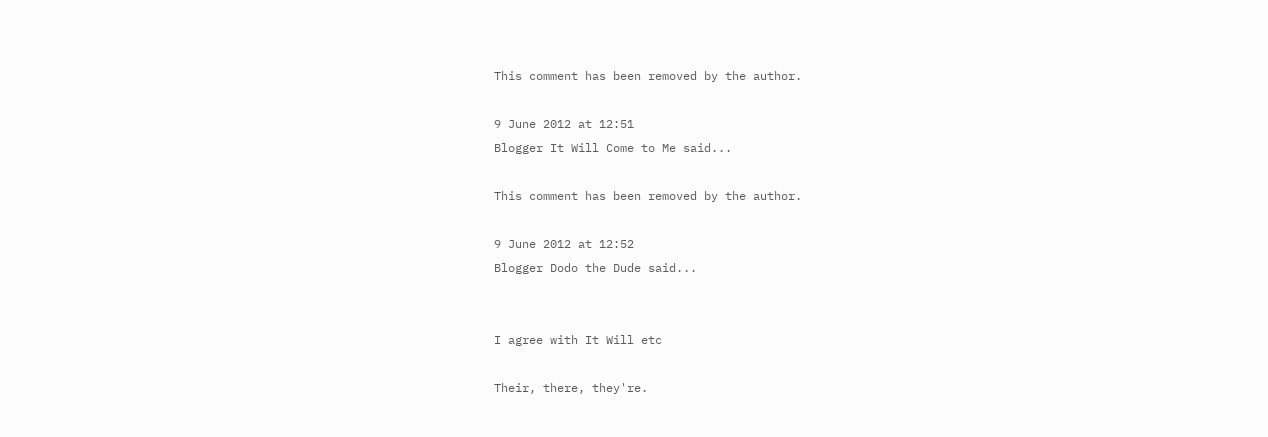This comment has been removed by the author.

9 June 2012 at 12:51
Blogger It Will Come to Me said...

This comment has been removed by the author.

9 June 2012 at 12:52
Blogger Dodo the Dude said...


I agree with It Will etc

Their, there, they're.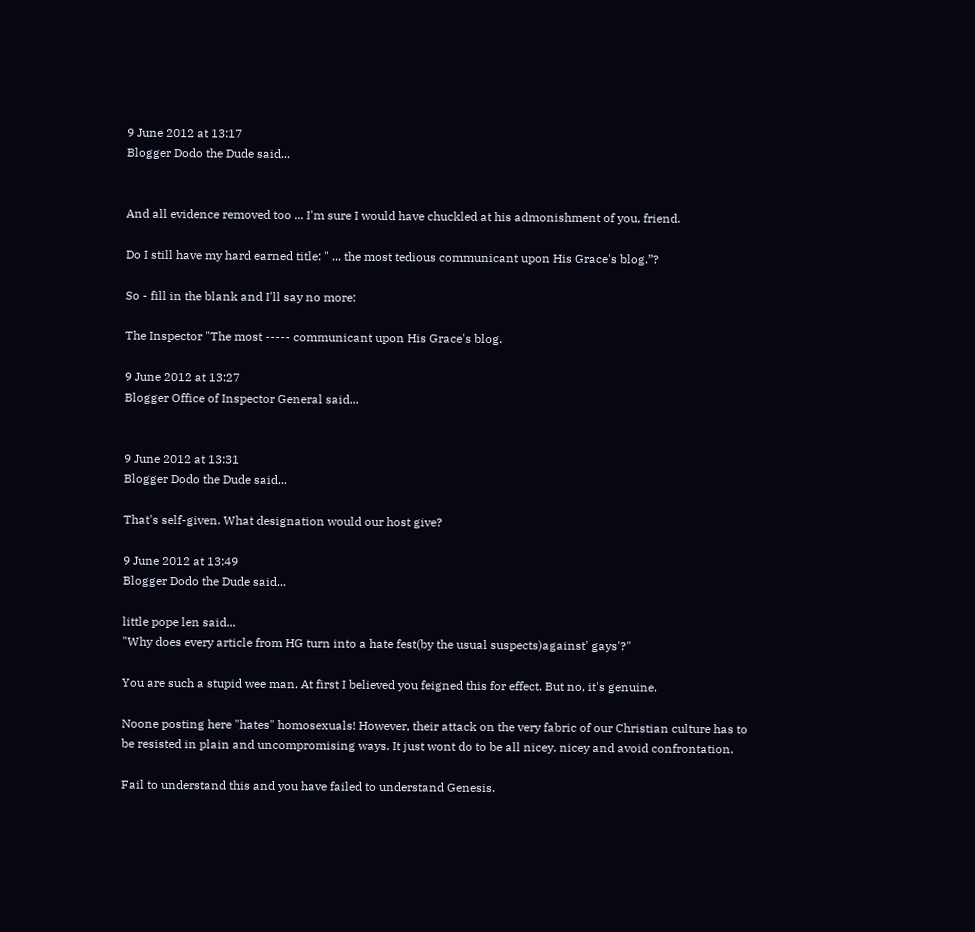9 June 2012 at 13:17
Blogger Dodo the Dude said...


And all evidence removed too ... I'm sure I would have chuckled at his admonishment of you, friend.

Do I still have my hard earned title: " ... the most tedious communicant upon His Grace's blog.”?

So - fill in the blank and I'll say no more:

The Inspector "The most ----- communicant upon His Grace's blog.

9 June 2012 at 13:27
Blogger Office of Inspector General said...


9 June 2012 at 13:31
Blogger Dodo the Dude said...

That's self-given. What designation would our host give?

9 June 2012 at 13:49
Blogger Dodo the Dude said...

little pope len said...
"Why does every article from HG turn into a hate fest(by the usual suspects)against' gays'?"

You are such a stupid wee man. At first I believed you feigned this for effect. But no, it's genuine.

Noone posting here "hates" homosexuals! However, their attack on the very fabric of our Christian culture has to be resisted in plain and uncompromising ways. It just wont do to be all nicey, nicey and avoid confrontation.

Fail to understand this and you have failed to understand Genesis.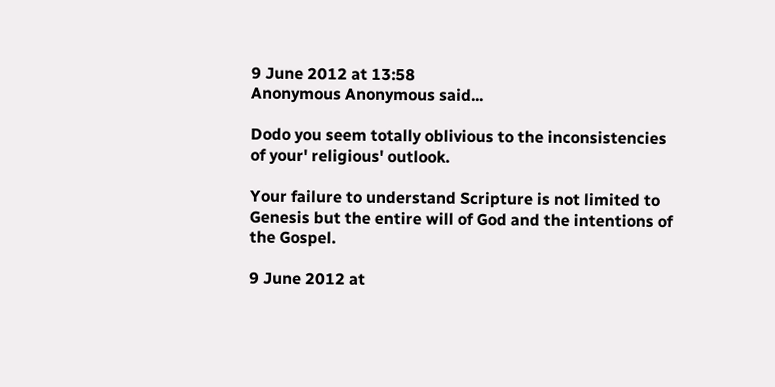9 June 2012 at 13:58
Anonymous Anonymous said...

Dodo you seem totally oblivious to the inconsistencies of your' religious' outlook.

Your failure to understand Scripture is not limited to Genesis but the entire will of God and the intentions of the Gospel.

9 June 2012 at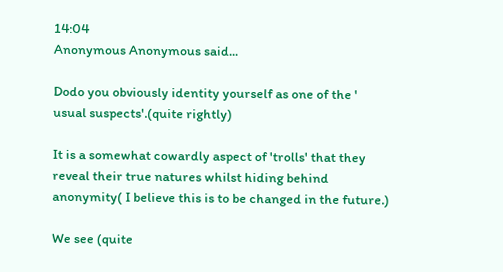14:04
Anonymous Anonymous said...

Dodo you obviously identity yourself as one of the ' usual suspects'.(quite rightly)

It is a somewhat cowardly aspect of 'trolls' that they reveal their true natures whilst hiding behind anonymity( I believe this is to be changed in the future.)

We see (quite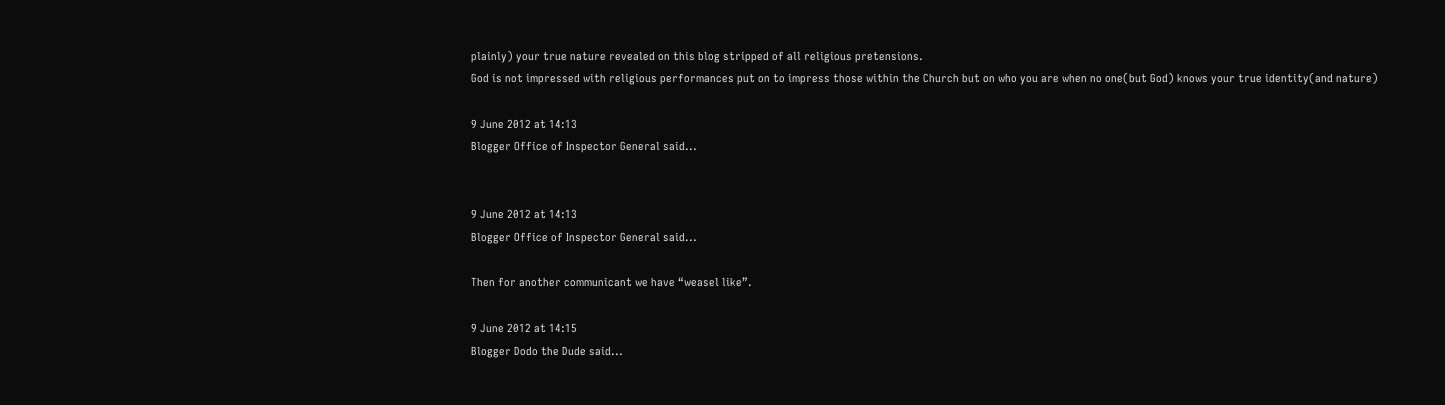plainly) your true nature revealed on this blog stripped of all religious pretensions.
God is not impressed with religious performances put on to impress those within the Church but on who you are when no one(but God) knows your true identity(and nature)

9 June 2012 at 14:13
Blogger Office of Inspector General said...


9 June 2012 at 14:13
Blogger Office of Inspector General said...

Then for another communicant we have “weasel like”.

9 June 2012 at 14:15
Blogger Dodo the Dude said...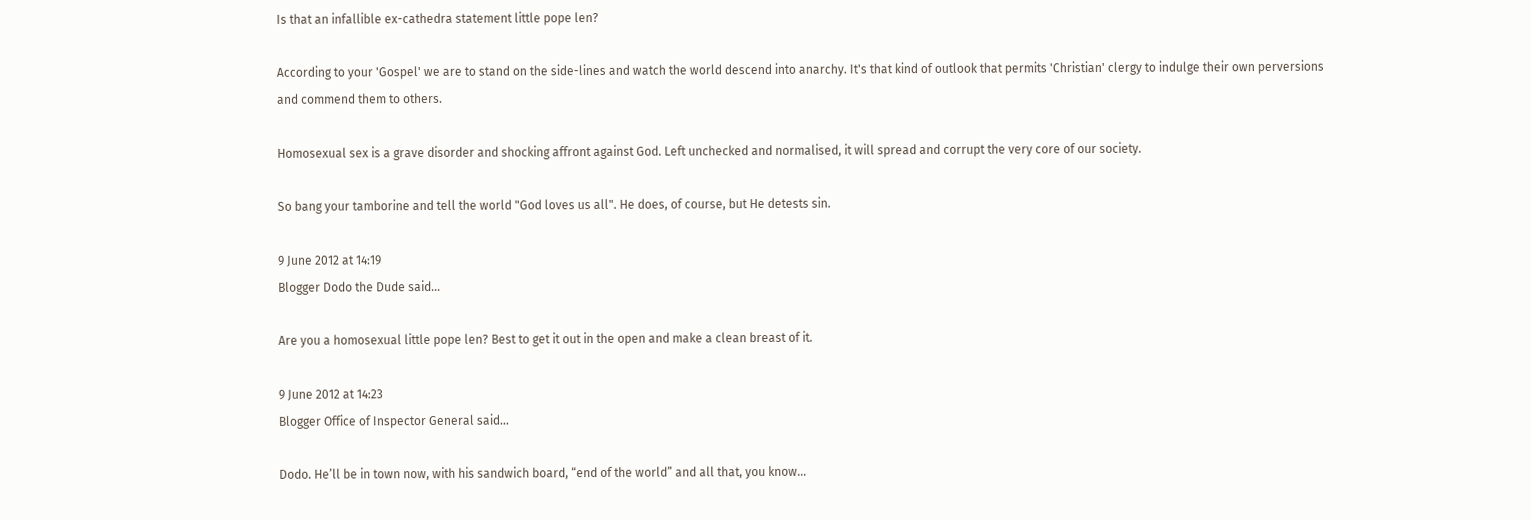Is that an infallible ex-cathedra statement little pope len?

According to your 'Gospel' we are to stand on the side-lines and watch the world descend into anarchy. It's that kind of outlook that permits 'Christian' clergy to indulge their own perversions and commend them to others.

Homosexual sex is a grave disorder and shocking affront against God. Left unchecked and normalised, it will spread and corrupt the very core of our society.

So bang your tamborine and tell the world "God loves us all". He does, of course, but He detests sin.

9 June 2012 at 14:19
Blogger Dodo the Dude said...

Are you a homosexual little pope len? Best to get it out in the open and make a clean breast of it.

9 June 2012 at 14:23
Blogger Office of Inspector General said...

Dodo. He’ll be in town now, with his sandwich board, “end of the world” and all that, you know...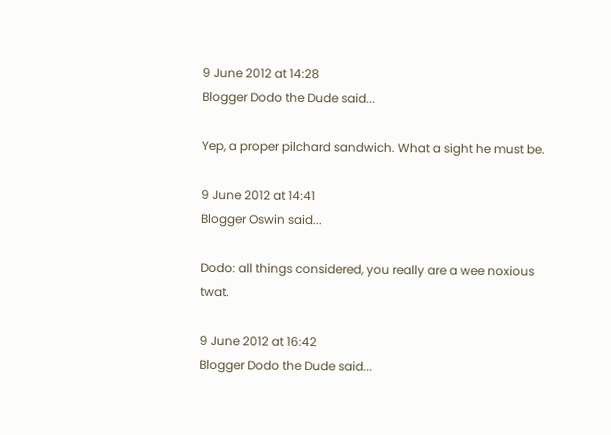9 June 2012 at 14:28
Blogger Dodo the Dude said...

Yep, a proper pilchard sandwich. What a sight he must be.

9 June 2012 at 14:41
Blogger Oswin said...

Dodo: all things considered, you really are a wee noxious twat.

9 June 2012 at 16:42
Blogger Dodo the Dude said...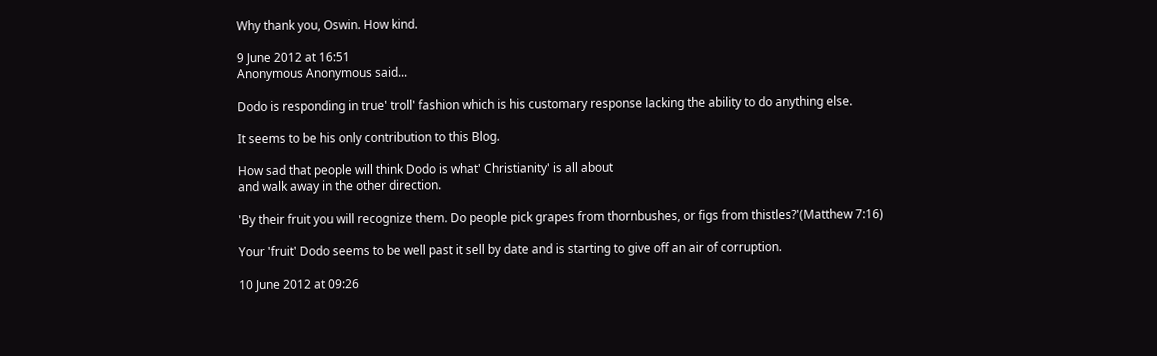Why thank you, Oswin. How kind.

9 June 2012 at 16:51
Anonymous Anonymous said...

Dodo is responding in true' troll' fashion which is his customary response lacking the ability to do anything else.

It seems to be his only contribution to this Blog.

How sad that people will think Dodo is what' Christianity' is all about
and walk away in the other direction.

'By their fruit you will recognize them. Do people pick grapes from thornbushes, or figs from thistles?'(Matthew 7:16)

Your 'fruit' Dodo seems to be well past it sell by date and is starting to give off an air of corruption.

10 June 2012 at 09:26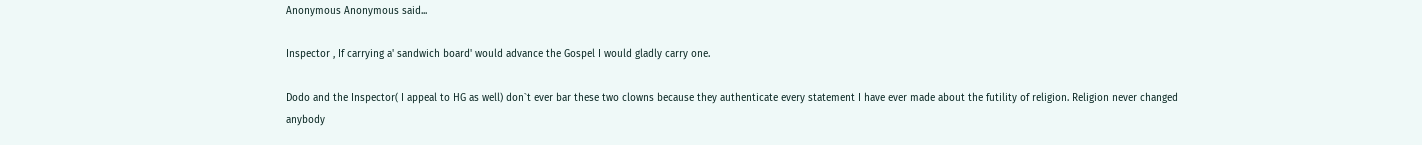Anonymous Anonymous said...

Inspector , If carrying a' sandwich board' would advance the Gospel I would gladly carry one.

Dodo and the Inspector( I appeal to HG as well) don`t ever bar these two clowns because they authenticate every statement I have ever made about the futility of religion. Religion never changed anybody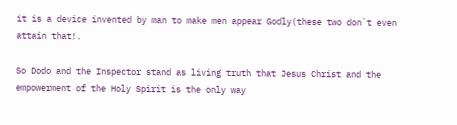it is a device invented by man to make men appear Godly(these two don`t even attain that!.

So Dodo and the Inspector stand as living truth that Jesus Christ and the empowerment of the Holy Spirit is the only way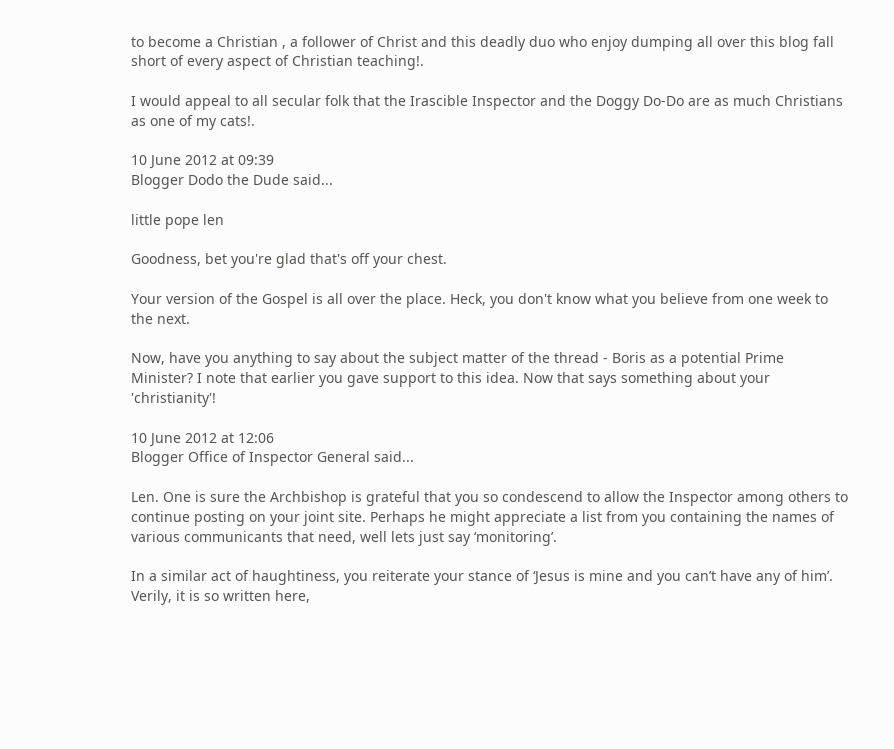to become a Christian , a follower of Christ and this deadly duo who enjoy dumping all over this blog fall short of every aspect of Christian teaching!.

I would appeal to all secular folk that the Irascible Inspector and the Doggy Do-Do are as much Christians as one of my cats!.

10 June 2012 at 09:39
Blogger Dodo the Dude said...

little pope len

Goodness, bet you're glad that's off your chest.

Your version of the Gospel is all over the place. Heck, you don't know what you believe from one week to the next.

Now, have you anything to say about the subject matter of the thread - Boris as a potential Prime Minister? I note that earlier you gave support to this idea. Now that says something about your 'christianity'!

10 June 2012 at 12:06
Blogger Office of Inspector General said...

Len. One is sure the Archbishop is grateful that you so condescend to allow the Inspector among others to continue posting on your joint site. Perhaps he might appreciate a list from you containing the names of various communicants that need, well lets just say ‘monitoring’.

In a similar act of haughtiness, you reiterate your stance of ‘Jesus is mine and you can’t have any of him’. Verily, it is so written here,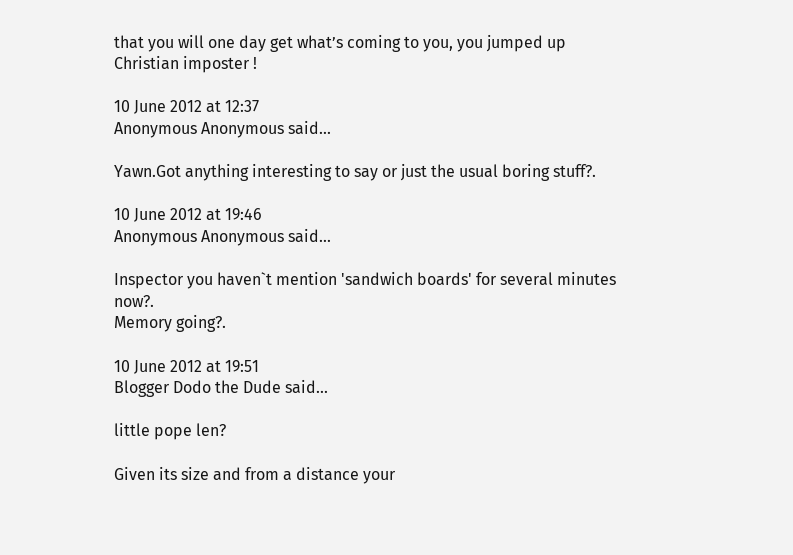that you will one day get what’s coming to you, you jumped up Christian imposter !

10 June 2012 at 12:37
Anonymous Anonymous said...

Yawn.Got anything interesting to say or just the usual boring stuff?.

10 June 2012 at 19:46
Anonymous Anonymous said...

Inspector you haven`t mention 'sandwich boards' for several minutes now?.
Memory going?.

10 June 2012 at 19:51
Blogger Dodo the Dude said...

little pope len?

Given its size and from a distance your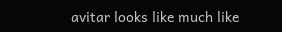avitar looks like much like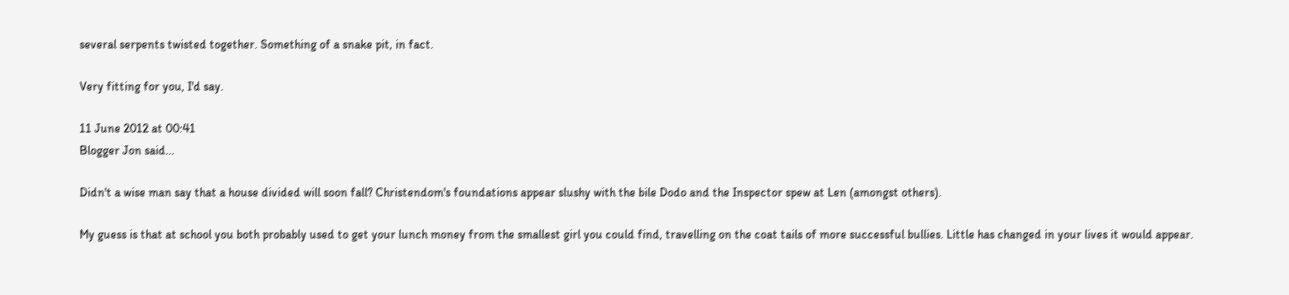several serpents twisted together. Something of a snake pit, in fact.

Very fitting for you, I'd say.

11 June 2012 at 00:41
Blogger Jon said...

Didn't a wise man say that a house divided will soon fall? Christendom's foundations appear slushy with the bile Dodo and the Inspector spew at Len (amongst others).

My guess is that at school you both probably used to get your lunch money from the smallest girl you could find, travelling on the coat tails of more successful bullies. Little has changed in your lives it would appear.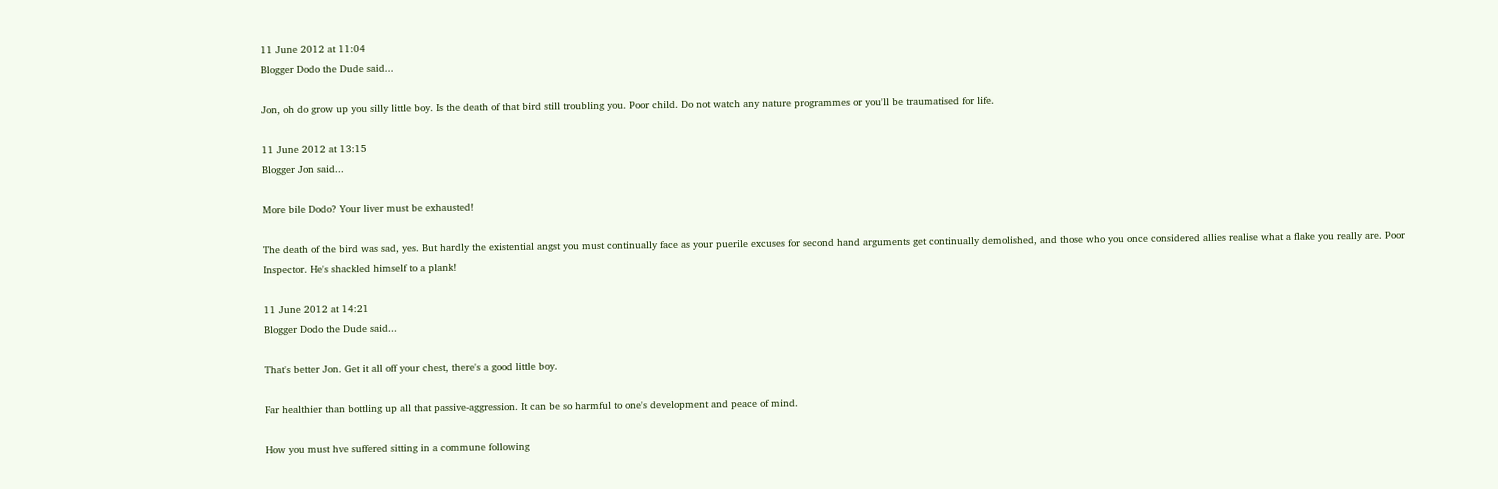11 June 2012 at 11:04
Blogger Dodo the Dude said...

Jon, oh do grow up you silly little boy. Is the death of that bird still troubling you. Poor child. Do not watch any nature programmes or you'll be traumatised for life.

11 June 2012 at 13:15
Blogger Jon said...

More bile Dodo? Your liver must be exhausted!

The death of the bird was sad, yes. But hardly the existential angst you must continually face as your puerile excuses for second hand arguments get continually demolished, and those who you once considered allies realise what a flake you really are. Poor Inspector. He's shackled himself to a plank!

11 June 2012 at 14:21
Blogger Dodo the Dude said...

That's better Jon. Get it all off your chest, there's a good little boy.

Far healthier than bottling up all that passive-aggression. It can be so harmful to one's development and peace of mind.

How you must hve suffered sitting in a commune following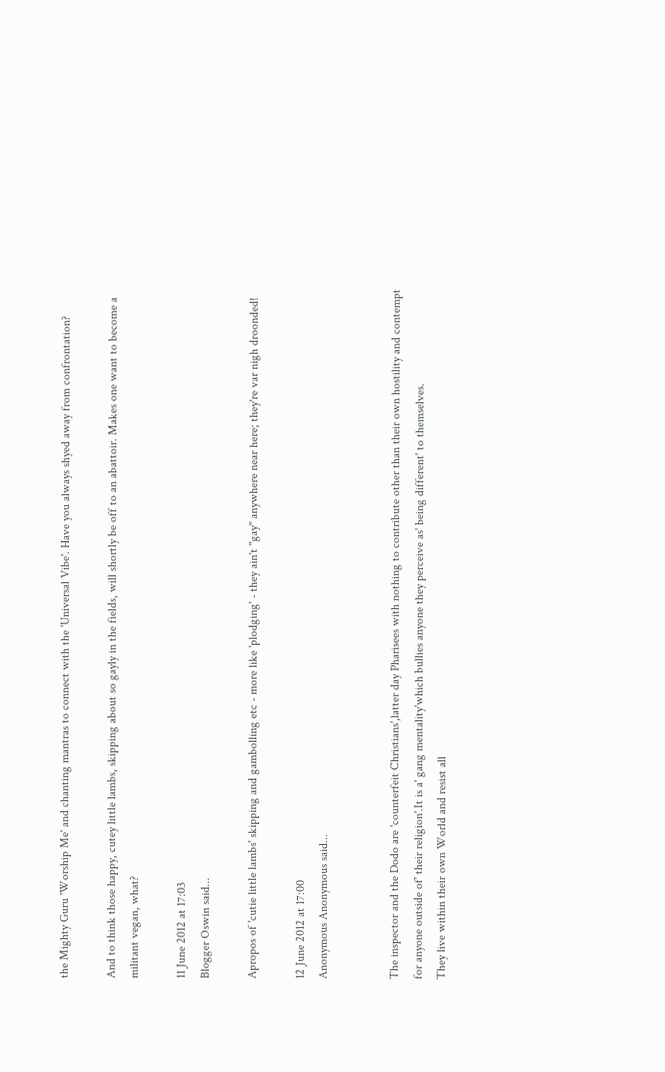the Mighty Guru 'Worship Me' and chanting mantras to connect with the 'Universal Vibe'. Have you always shyed away from confrontation?

And to think those happy, cutey little lambs, skipping about so gayly in the fields, will shortly be off to an abattoir. Makes one want to become a militant vegan, what?

11 June 2012 at 17:03
Blogger Oswin said...

Apropos of 'cutie little lambs' skipping and gambolling etc - more like 'plodging' - they ain't ''gay'' anywhere near here; they're var nigh droonded!

12 June 2012 at 17:00
Anonymous Anonymous said...


The inspector and the Dodo are 'counterfeit Christians',latter day Pharisees with nothing to contribute other than their own hostility and contempt for anyone outside of' their religion'.It is a' gang mentality'which bullies anyone they perceive as' being different' to themselves.
They live within their own World and resist all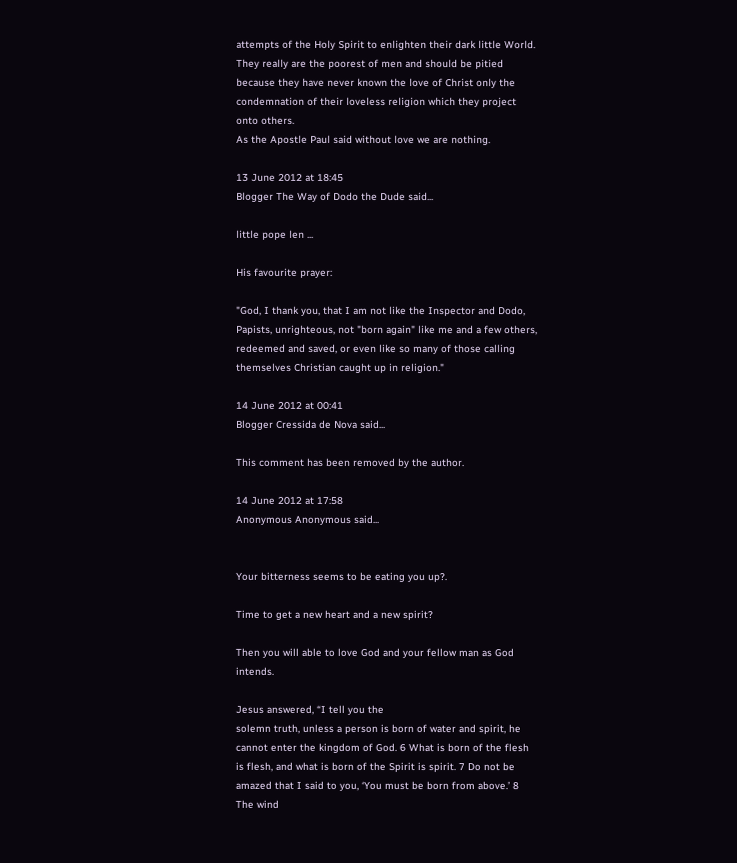attempts of the Holy Spirit to enlighten their dark little World.
They really are the poorest of men and should be pitied because they have never known the love of Christ only the condemnation of their loveless religion which they project onto others.
As the Apostle Paul said without love we are nothing.

13 June 2012 at 18:45
Blogger The Way of Dodo the Dude said...

little pope len ...

His favourite prayer:

"God, I thank you, that I am not like the Inspector and Dodo, Papists, unrighteous, not "born again" like me and a few others, redeemed and saved, or even like so many of those calling themselves Christian caught up in religion."

14 June 2012 at 00:41
Blogger Cressida de Nova said...

This comment has been removed by the author.

14 June 2012 at 17:58
Anonymous Anonymous said...


Your bitterness seems to be eating you up?.

Time to get a new heart and a new spirit?

Then you will able to love God and your fellow man as God intends.

Jesus answered, “I tell you the
solemn truth, unless a person is born of water and spirit, he cannot enter the kingdom of God. 6 What is born of the flesh is flesh, and what is born of the Spirit is spirit. 7 Do not be amazed that I said to you, ‘You must be born from above.’ 8 The wind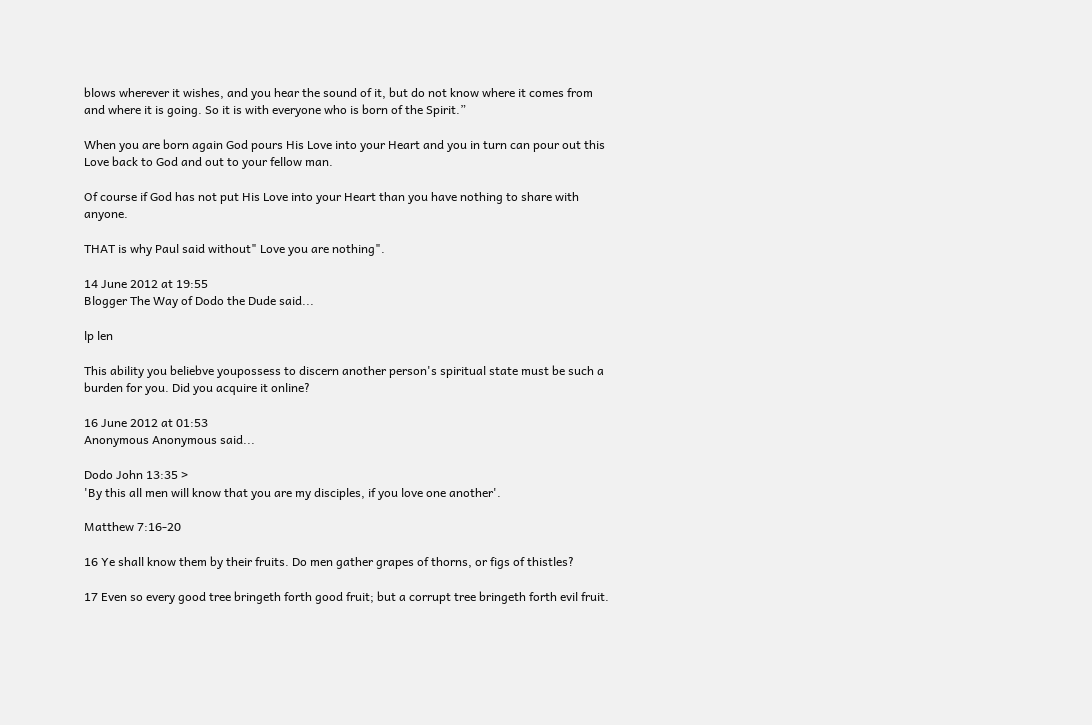blows wherever it wishes, and you hear the sound of it, but do not know where it comes from and where it is going. So it is with everyone who is born of the Spirit.”

When you are born again God pours His Love into your Heart and you in turn can pour out this Love back to God and out to your fellow man.

Of course if God has not put His Love into your Heart than you have nothing to share with anyone.

THAT is why Paul said without" Love you are nothing".

14 June 2012 at 19:55
Blogger The Way of Dodo the Dude said...

lp len

This ability you beliebve youpossess to discern another person's spiritual state must be such a burden for you. Did you acquire it online?

16 June 2012 at 01:53
Anonymous Anonymous said...

Dodo John 13:35 >
'By this all men will know that you are my disciples, if you love one another'.

Matthew 7:16-20

16 Ye shall know them by their fruits. Do men gather grapes of thorns, or figs of thistles?

17 Even so every good tree bringeth forth good fruit; but a corrupt tree bringeth forth evil fruit.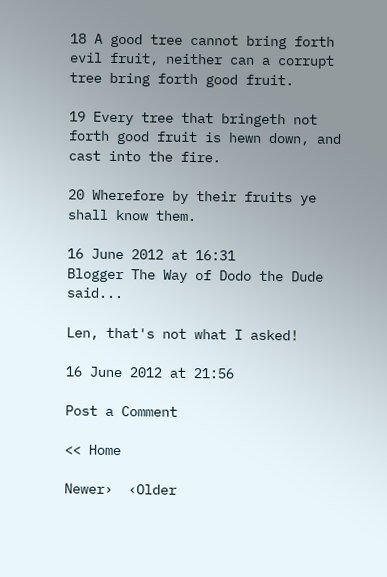18 A good tree cannot bring forth evil fruit, neither can a corrupt tree bring forth good fruit.

19 Every tree that bringeth not forth good fruit is hewn down, and cast into the fire.

20 Wherefore by their fruits ye shall know them.

16 June 2012 at 16:31
Blogger The Way of Dodo the Dude said...

Len, that's not what I asked!

16 June 2012 at 21:56

Post a Comment

<< Home

Newer›  ‹Older